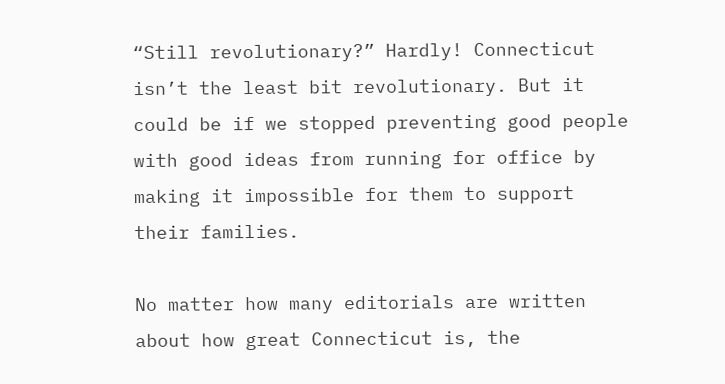“Still revolutionary?” Hardly! Connecticut isn’t the least bit revolutionary. But it could be if we stopped preventing good people with good ideas from running for office by making it impossible for them to support their families.

No matter how many editorials are written about how great Connecticut is, the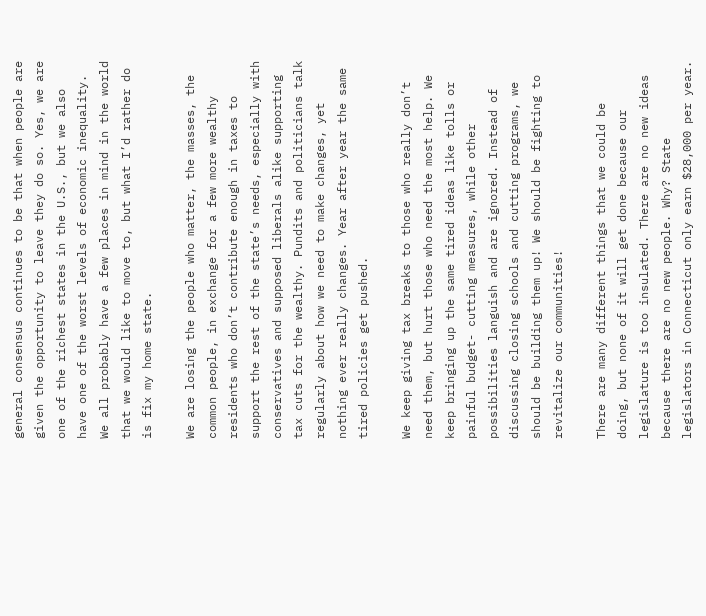general consensus continues to be that when people are given the opportunity to leave they do so. Yes, we are one of the richest states in the U.S., but we also have one of the worst levels of economic inequality. We all probably have a few places in mind in the world that we would like to move to, but what I’d rather do is fix my home state.

We are losing the people who matter, the masses, the common people, in exchange for a few more wealthy residents who don’t contribute enough in taxes to support the rest of the state’s needs, especially with conservatives and supposed liberals alike supporting tax cuts for the wealthy. Pundits and politicians talk regularly about how we need to make changes, yet nothing ever really changes. Year after year the same tired policies get pushed.

We keep giving tax breaks to those who really don’t need them, but hurt those who need the most help. We keep bringing up the same tired ideas like tolls or painful budget- cutting measures, while other possibilities languish and are ignored. Instead of discussing closing schools and cutting programs, we should be building them up! We should be fighting to revitalize our communities!

There are many different things that we could be doing, but none of it will get done because our legislature is too insulated. There are no new ideas because there are no new people. Why? State legislators in Connecticut only earn $28,000 per year.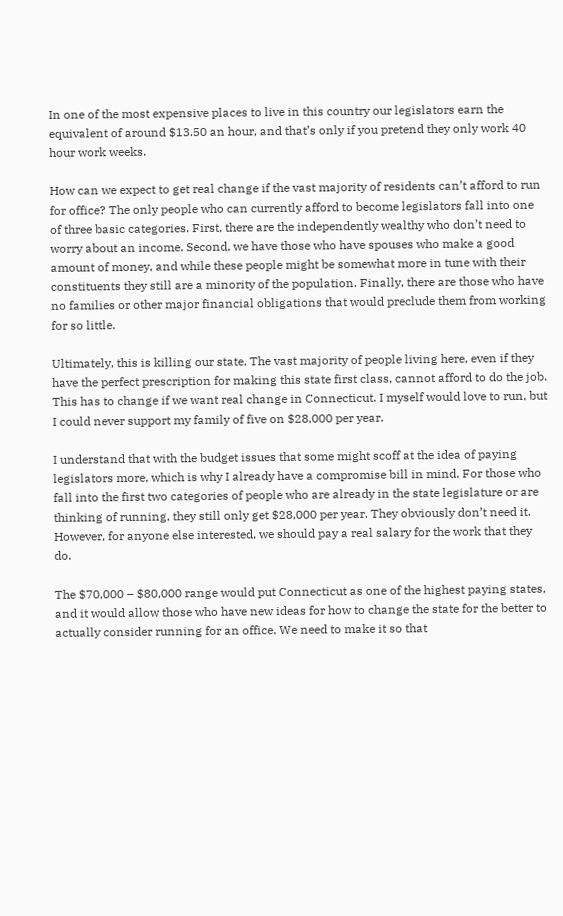In one of the most expensive places to live in this country our legislators earn the equivalent of around $13.50 an hour, and that’s only if you pretend they only work 40 hour work weeks.

How can we expect to get real change if the vast majority of residents can’t afford to run for office? The only people who can currently afford to become legislators fall into one of three basic categories. First, there are the independently wealthy who don’t need to worry about an income. Second, we have those who have spouses who make a good amount of money, and while these people might be somewhat more in tune with their constituents they still are a minority of the population. Finally, there are those who have no families or other major financial obligations that would preclude them from working for so little.

Ultimately, this is killing our state. The vast majority of people living here, even if they have the perfect prescription for making this state first class, cannot afford to do the job. This has to change if we want real change in Connecticut. I myself would love to run, but I could never support my family of five on $28,000 per year.

I understand that with the budget issues that some might scoff at the idea of paying legislators more, which is why I already have a compromise bill in mind. For those who fall into the first two categories of people who are already in the state legislature or are thinking of running, they still only get $28,000 per year. They obviously don’t need it. However, for anyone else interested, we should pay a real salary for the work that they do.

The $70,000 – $80,000 range would put Connecticut as one of the highest paying states, and it would allow those who have new ideas for how to change the state for the better to actually consider running for an office. We need to make it so that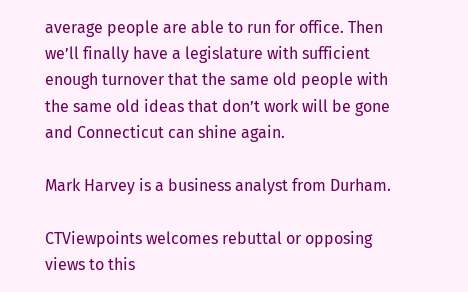average people are able to run for office. Then we’ll finally have a legislature with sufficient enough turnover that the same old people with the same old ideas that don’t work will be gone and Connecticut can shine again.

Mark Harvey is a business analyst from Durham.

CTViewpoints welcomes rebuttal or opposing views to this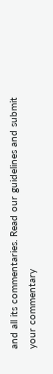and all its commentaries. Read our guidelines and submit your commentary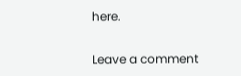here.

Leave a comment